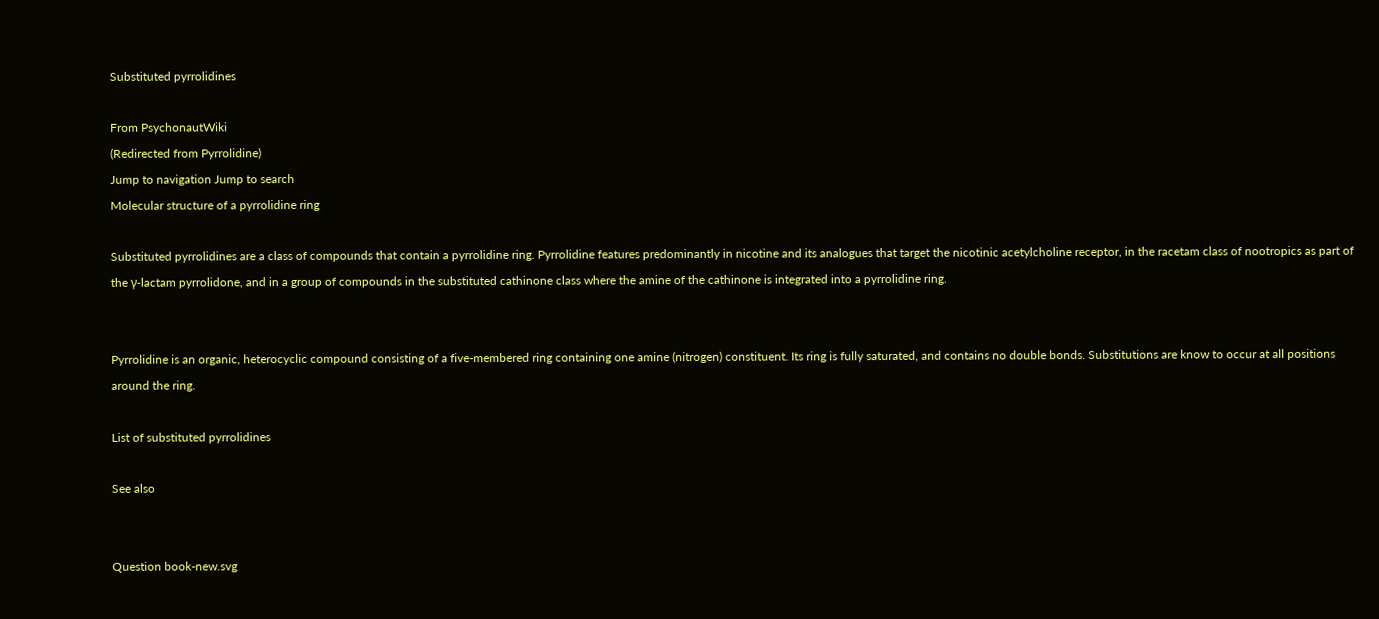Substituted pyrrolidines

From PsychonautWiki
(Redirected from Pyrrolidine)
Jump to navigation Jump to search
Molecular structure of a pyrrolidine ring

Substituted pyrrolidines are a class of compounds that contain a pyrrolidine ring. Pyrrolidine features predominantly in nicotine and its analogues that target the nicotinic acetylcholine receptor, in the racetam class of nootropics as part of the γ-lactam pyrrolidone, and in a group of compounds in the substituted cathinone class where the amine of the cathinone is integrated into a pyrrolidine ring.


Pyrrolidine is an organic, heterocyclic compound consisting of a five-membered ring containing one amine (nitrogen) constituent. Its ring is fully saturated, and contains no double bonds. Substitutions are know to occur at all positions around the ring.

List of substituted pyrrolidines

See also


Question book-new.svg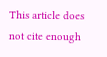This article does not cite enough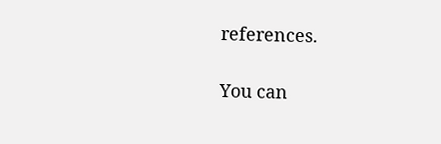references.

You can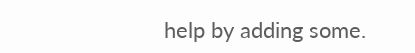help by adding some.